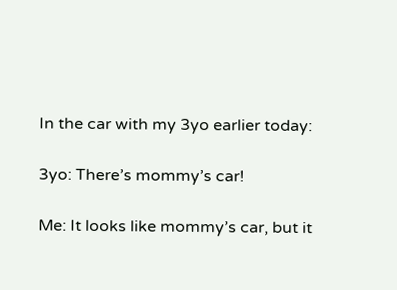In the car with my 3yo earlier today:

3yo: There’s mommy’s car!

Me: It looks like mommy’s car, but it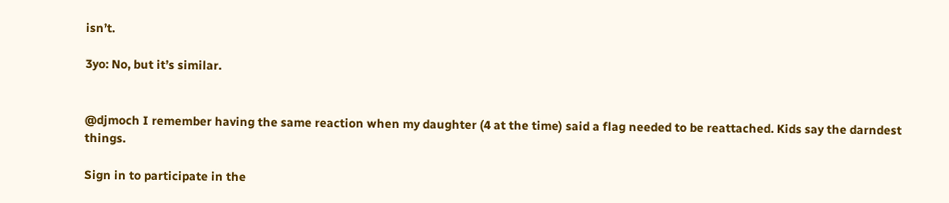isn’t.

3yo: No, but it’s similar.


@djmoch I remember having the same reaction when my daughter (4 at the time) said a flag needed to be reattached. Kids say the darndest things.

Sign in to participate in the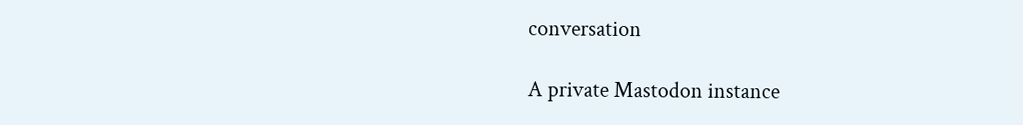conversation

A private Mastodon instance